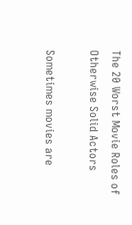The 20 Worst Movie Roles of Otherwise Solid Actors

Sometimes movies are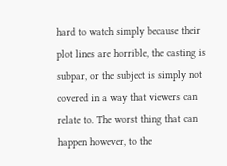hard to watch simply because their plot lines are horrible, the casting is subpar, or the subject is simply not covered in a way that viewers can relate to. The worst thing that can happen however, to the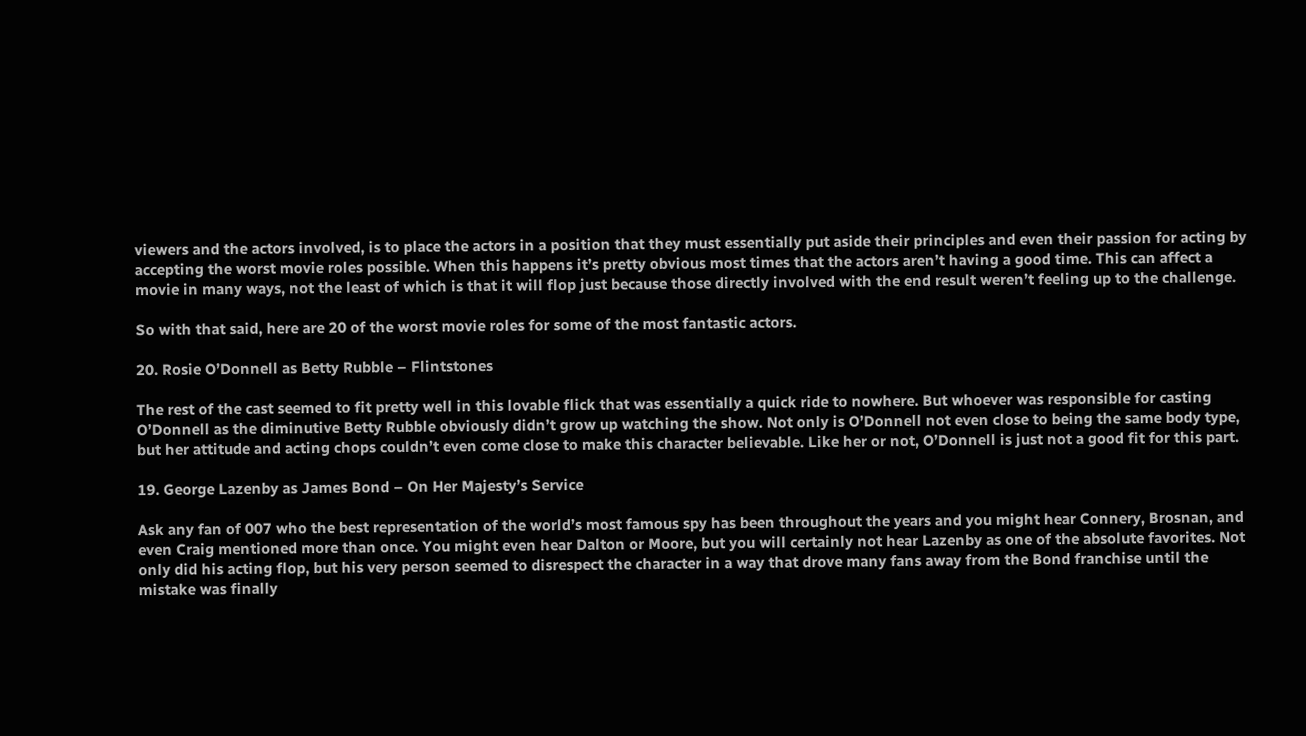viewers and the actors involved, is to place the actors in a position that they must essentially put aside their principles and even their passion for acting by accepting the worst movie roles possible. When this happens it’s pretty obvious most times that the actors aren’t having a good time. This can affect a movie in many ways, not the least of which is that it will flop just because those directly involved with the end result weren’t feeling up to the challenge.

So with that said, here are 20 of the worst movie roles for some of the most fantastic actors.

20. Rosie O’Donnell as Betty Rubble – Flintstones

The rest of the cast seemed to fit pretty well in this lovable flick that was essentially a quick ride to nowhere. But whoever was responsible for casting O’Donnell as the diminutive Betty Rubble obviously didn’t grow up watching the show. Not only is O’Donnell not even close to being the same body type, but her attitude and acting chops couldn’t even come close to make this character believable. Like her or not, O’Donnell is just not a good fit for this part.

19. George Lazenby as James Bond – On Her Majesty’s Service

Ask any fan of 007 who the best representation of the world’s most famous spy has been throughout the years and you might hear Connery, Brosnan, and even Craig mentioned more than once. You might even hear Dalton or Moore, but you will certainly not hear Lazenby as one of the absolute favorites. Not only did his acting flop, but his very person seemed to disrespect the character in a way that drove many fans away from the Bond franchise until the mistake was finally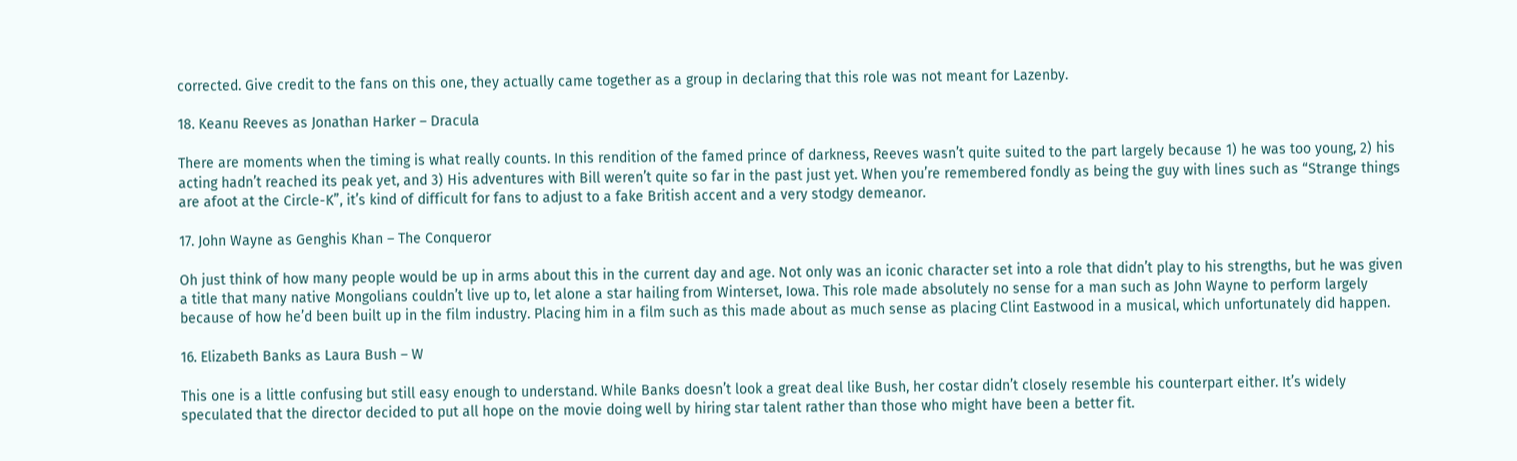corrected. Give credit to the fans on this one, they actually came together as a group in declaring that this role was not meant for Lazenby.

18. Keanu Reeves as Jonathan Harker – Dracula

There are moments when the timing is what really counts. In this rendition of the famed prince of darkness, Reeves wasn’t quite suited to the part largely because 1) he was too young, 2) his acting hadn’t reached its peak yet, and 3) His adventures with Bill weren’t quite so far in the past just yet. When you’re remembered fondly as being the guy with lines such as “Strange things are afoot at the Circle-K”, it’s kind of difficult for fans to adjust to a fake British accent and a very stodgy demeanor.

17. John Wayne as Genghis Khan – The Conqueror

Oh just think of how many people would be up in arms about this in the current day and age. Not only was an iconic character set into a role that didn’t play to his strengths, but he was given a title that many native Mongolians couldn’t live up to, let alone a star hailing from Winterset, Iowa. This role made absolutely no sense for a man such as John Wayne to perform largely because of how he’d been built up in the film industry. Placing him in a film such as this made about as much sense as placing Clint Eastwood in a musical, which unfortunately did happen.

16. Elizabeth Banks as Laura Bush – W

This one is a little confusing but still easy enough to understand. While Banks doesn’t look a great deal like Bush, her costar didn’t closely resemble his counterpart either. It’s widely speculated that the director decided to put all hope on the movie doing well by hiring star talent rather than those who might have been a better fit.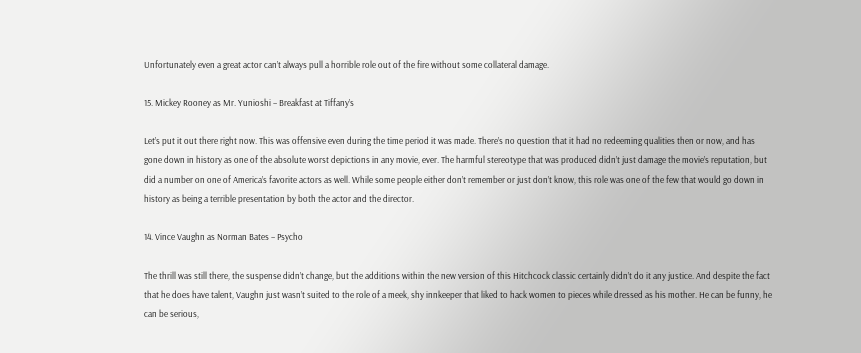Unfortunately even a great actor can’t always pull a horrible role out of the fire without some collateral damage.

15. Mickey Rooney as Mr. Yunioshi – Breakfast at Tiffany’s

Let’s put it out there right now. This was offensive even during the time period it was made. There’s no question that it had no redeeming qualities then or now, and has gone down in history as one of the absolute worst depictions in any movie, ever. The harmful stereotype that was produced didn’t just damage the movie’s reputation, but did a number on one of America’s favorite actors as well. While some people either don’t remember or just don’t know, this role was one of the few that would go down in history as being a terrible presentation by both the actor and the director.

14. Vince Vaughn as Norman Bates – Psycho

The thrill was still there, the suspense didn’t change, but the additions within the new version of this Hitchcock classic certainly didn’t do it any justice. And despite the fact that he does have talent, Vaughn just wasn’t suited to the role of a meek, shy innkeeper that liked to hack women to pieces while dressed as his mother. He can be funny, he can be serious,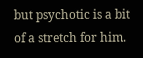but psychotic is a bit of a stretch for him.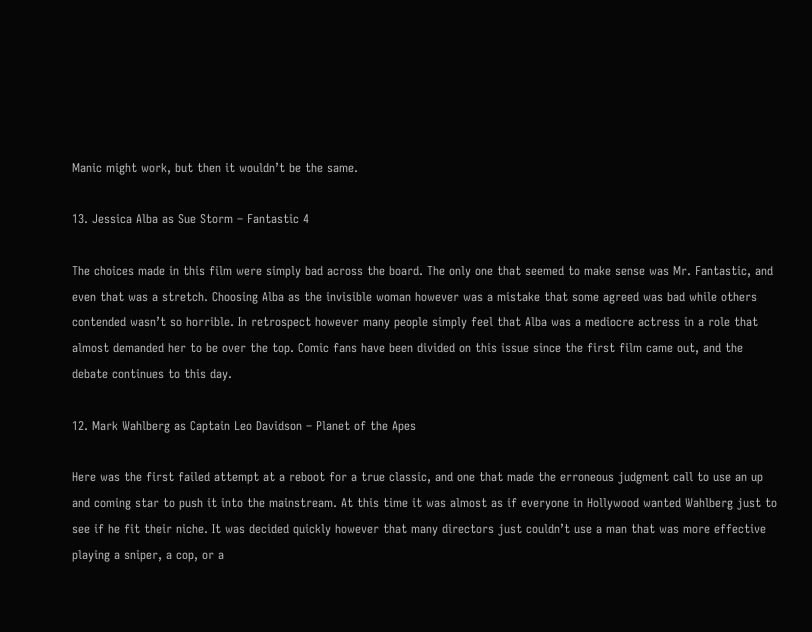Manic might work, but then it wouldn’t be the same.

13. Jessica Alba as Sue Storm – Fantastic 4

The choices made in this film were simply bad across the board. The only one that seemed to make sense was Mr. Fantastic, and even that was a stretch. Choosing Alba as the invisible woman however was a mistake that some agreed was bad while others contended wasn’t so horrible. In retrospect however many people simply feel that Alba was a mediocre actress in a role that almost demanded her to be over the top. Comic fans have been divided on this issue since the first film came out, and the debate continues to this day.

12. Mark Wahlberg as Captain Leo Davidson – Planet of the Apes

Here was the first failed attempt at a reboot for a true classic, and one that made the erroneous judgment call to use an up and coming star to push it into the mainstream. At this time it was almost as if everyone in Hollywood wanted Wahlberg just to see if he fit their niche. It was decided quickly however that many directors just couldn’t use a man that was more effective playing a sniper, a cop, or a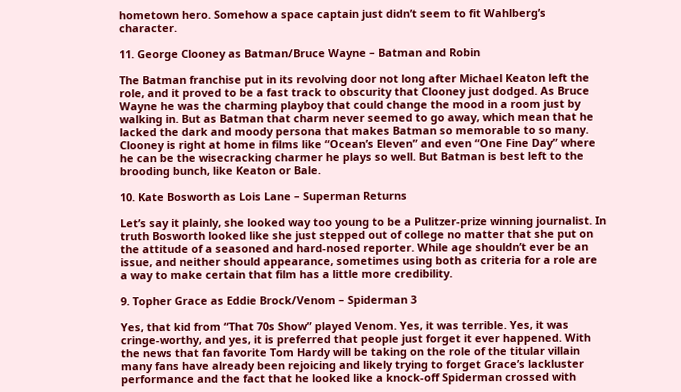hometown hero. Somehow a space captain just didn’t seem to fit Wahlberg’s character.

11. George Clooney as Batman/Bruce Wayne – Batman and Robin

The Batman franchise put in its revolving door not long after Michael Keaton left the role, and it proved to be a fast track to obscurity that Clooney just dodged. As Bruce Wayne he was the charming playboy that could change the mood in a room just by walking in. But as Batman that charm never seemed to go away, which mean that he lacked the dark and moody persona that makes Batman so memorable to so many. Clooney is right at home in films like “Ocean’s Eleven” and even “One Fine Day” where he can be the wisecracking charmer he plays so well. But Batman is best left to the brooding bunch, like Keaton or Bale.

10. Kate Bosworth as Lois Lane – Superman Returns

Let’s say it plainly, she looked way too young to be a Pulitzer-prize winning journalist. In truth Bosworth looked like she just stepped out of college no matter that she put on the attitude of a seasoned and hard-nosed reporter. While age shouldn’t ever be an issue, and neither should appearance, sometimes using both as criteria for a role are a way to make certain that film has a little more credibility.

9. Topher Grace as Eddie Brock/Venom – Spiderman 3

Yes, that kid from “That 70s Show” played Venom. Yes, it was terrible. Yes, it was cringe-worthy, and yes, it is preferred that people just forget it ever happened. With the news that fan favorite Tom Hardy will be taking on the role of the titular villain many fans have already been rejoicing and likely trying to forget Grace’s lackluster performance and the fact that he looked like a knock-off Spiderman crossed with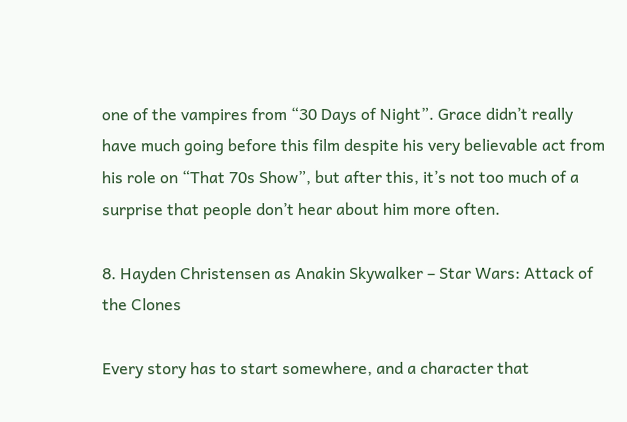one of the vampires from “30 Days of Night”. Grace didn’t really have much going before this film despite his very believable act from his role on “That 70s Show”, but after this, it’s not too much of a surprise that people don’t hear about him more often.

8. Hayden Christensen as Anakin Skywalker – Star Wars: Attack of the Clones

Every story has to start somewhere, and a character that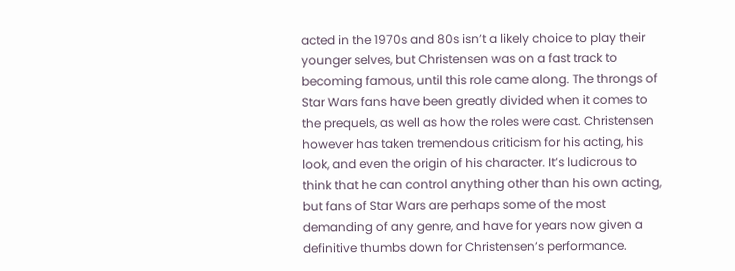acted in the 1970s and 80s isn’t a likely choice to play their younger selves, but Christensen was on a fast track to becoming famous, until this role came along. The throngs of Star Wars fans have been greatly divided when it comes to the prequels, as well as how the roles were cast. Christensen however has taken tremendous criticism for his acting, his look, and even the origin of his character. It’s ludicrous to think that he can control anything other than his own acting, but fans of Star Wars are perhaps some of the most demanding of any genre, and have for years now given a definitive thumbs down for Christensen’s performance.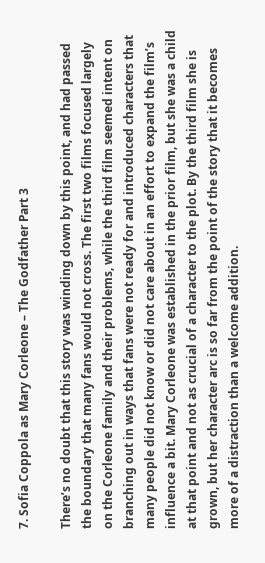7. Sofia Coppola as Mary Corleone – The Godfather Part 3

There’s no doubt that this story was winding down by this point, and had passed the boundary that many fans would not cross. The first two films focused largely on the Corleone family and their problems, while the third film seemed intent on branching out in ways that fans were not ready for and introduced characters that many people did not know or did not care about in an effort to expand the film’s influence a bit. Mary Corleone was established in the prior film, but she was a child at that point and not as crucial of a character to the plot. By the third film she is grown, but her character arc is so far from the point of the story that it becomes more of a distraction than a welcome addition.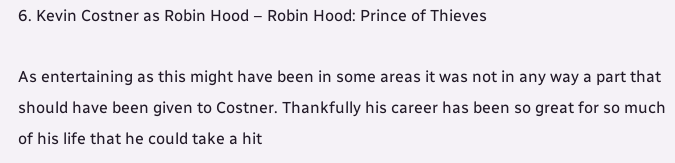6. Kevin Costner as Robin Hood – Robin Hood: Prince of Thieves

As entertaining as this might have been in some areas it was not in any way a part that should have been given to Costner. Thankfully his career has been so great for so much of his life that he could take a hit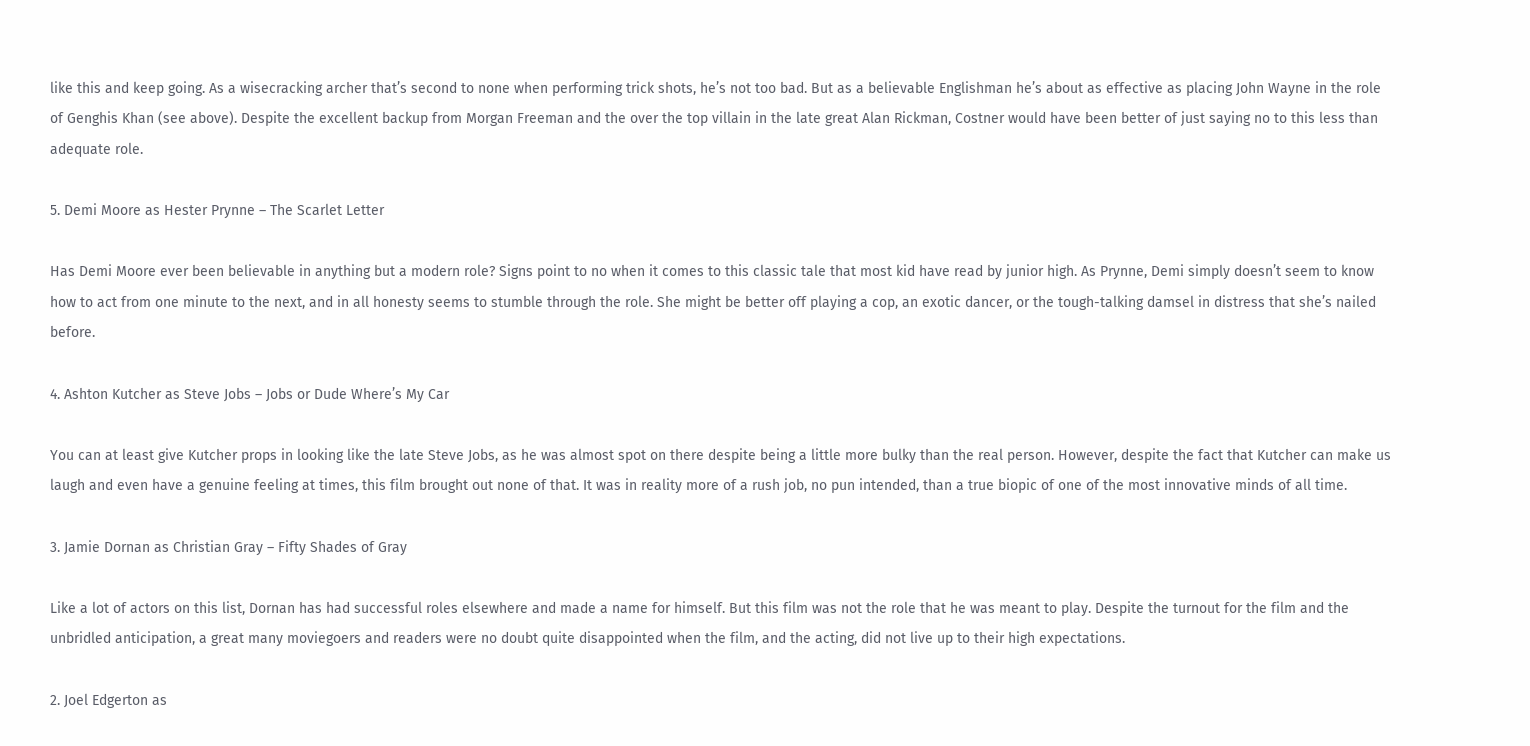like this and keep going. As a wisecracking archer that’s second to none when performing trick shots, he’s not too bad. But as a believable Englishman he’s about as effective as placing John Wayne in the role of Genghis Khan (see above). Despite the excellent backup from Morgan Freeman and the over the top villain in the late great Alan Rickman, Costner would have been better of just saying no to this less than adequate role.

5. Demi Moore as Hester Prynne – The Scarlet Letter

Has Demi Moore ever been believable in anything but a modern role? Signs point to no when it comes to this classic tale that most kid have read by junior high. As Prynne, Demi simply doesn’t seem to know how to act from one minute to the next, and in all honesty seems to stumble through the role. She might be better off playing a cop, an exotic dancer, or the tough-talking damsel in distress that she’s nailed before.

4. Ashton Kutcher as Steve Jobs – Jobs or Dude Where’s My Car

You can at least give Kutcher props in looking like the late Steve Jobs, as he was almost spot on there despite being a little more bulky than the real person. However, despite the fact that Kutcher can make us laugh and even have a genuine feeling at times, this film brought out none of that. It was in reality more of a rush job, no pun intended, than a true biopic of one of the most innovative minds of all time.

3. Jamie Dornan as Christian Gray – Fifty Shades of Gray

Like a lot of actors on this list, Dornan has had successful roles elsewhere and made a name for himself. But this film was not the role that he was meant to play. Despite the turnout for the film and the unbridled anticipation, a great many moviegoers and readers were no doubt quite disappointed when the film, and the acting, did not live up to their high expectations.

2. Joel Edgerton as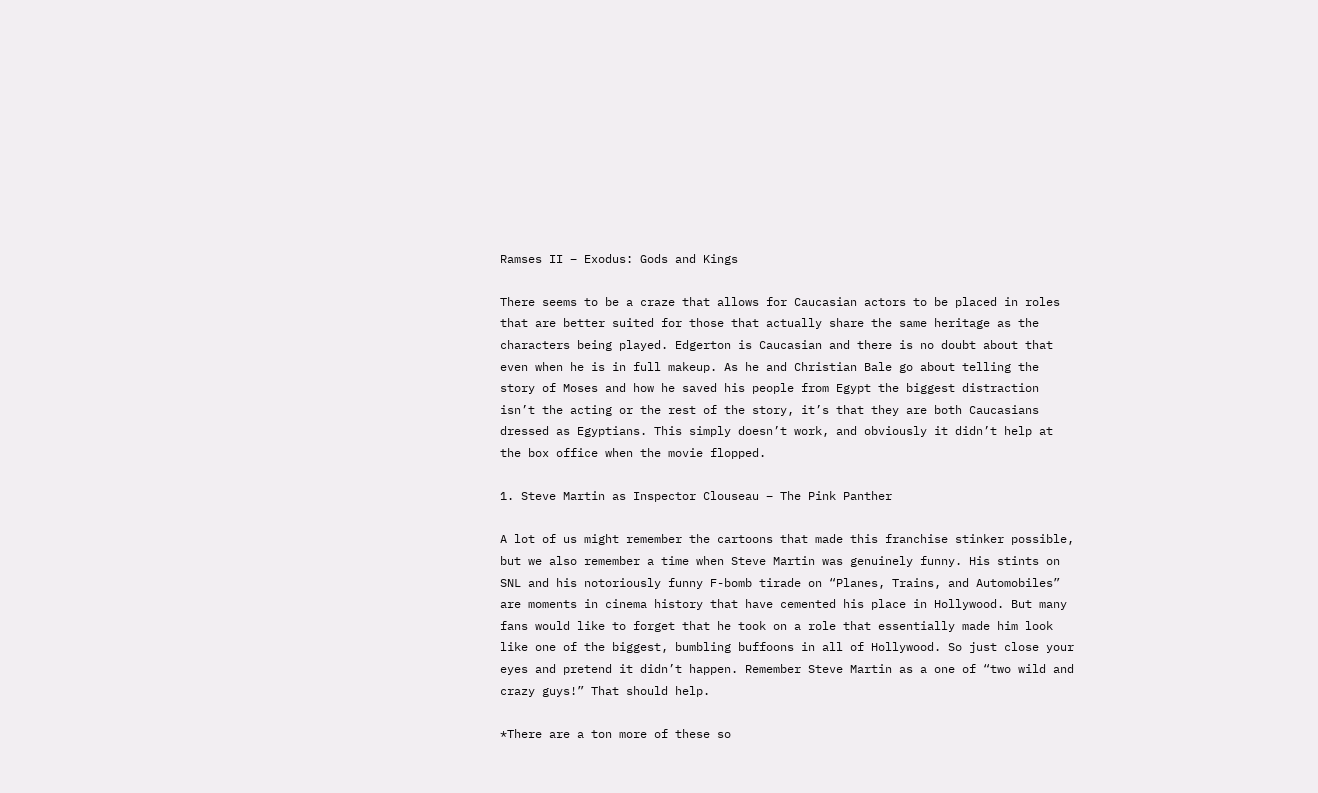Ramses II – Exodus: Gods and Kings

There seems to be a craze that allows for Caucasian actors to be placed in roles that are better suited for those that actually share the same heritage as the characters being played. Edgerton is Caucasian and there is no doubt about that even when he is in full makeup. As he and Christian Bale go about telling the story of Moses and how he saved his people from Egypt the biggest distraction isn’t the acting or the rest of the story, it’s that they are both Caucasians dressed as Egyptians. This simply doesn’t work, and obviously it didn’t help at the box office when the movie flopped.

1. Steve Martin as Inspector Clouseau – The Pink Panther

A lot of us might remember the cartoons that made this franchise stinker possible, but we also remember a time when Steve Martin was genuinely funny. His stints on SNL and his notoriously funny F-bomb tirade on “Planes, Trains, and Automobiles” are moments in cinema history that have cemented his place in Hollywood. But many fans would like to forget that he took on a role that essentially made him look like one of the biggest, bumbling buffoons in all of Hollywood. So just close your eyes and pretend it didn’t happen. Remember Steve Martin as a one of “two wild and crazy guys!” That should help.

*There are a ton more of these so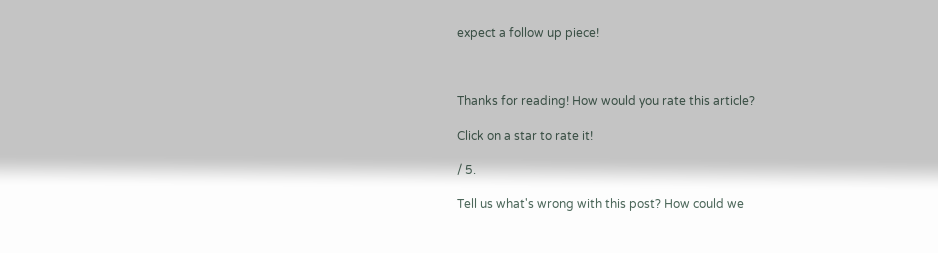expect a follow up piece!



Thanks for reading! How would you rate this article?

Click on a star to rate it!

/ 5.

Tell us what's wrong with this post? How could we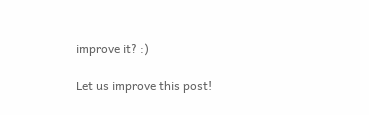improve it? :)

Let us improve this post!